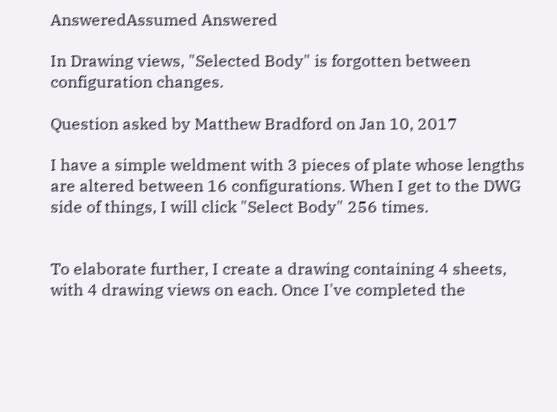AnsweredAssumed Answered

In Drawing views, "Selected Body" is forgotten between configuration changes.

Question asked by Matthew Bradford on Jan 10, 2017

I have a simple weldment with 3 pieces of plate whose lengths are altered between 16 configurations. When I get to the DWG side of things, I will click "Select Body" 256 times.


To elaborate further, I create a drawing containing 4 sheets, with 4 drawing views on each. Once I've completed the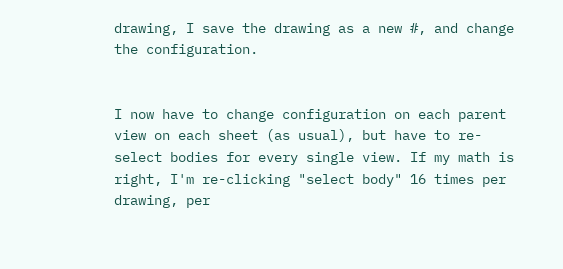drawing, I save the drawing as a new #, and change the configuration.


I now have to change configuration on each parent view on each sheet (as usual), but have to re-select bodies for every single view. If my math is right, I'm re-clicking "select body" 16 times per drawing, per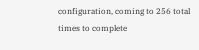configuration, coming to 256 total times to complete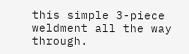this simple 3-piece weldment all the way through.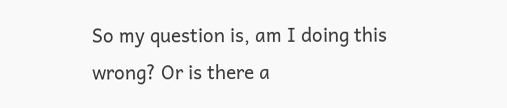So my question is, am I doing this wrong? Or is there a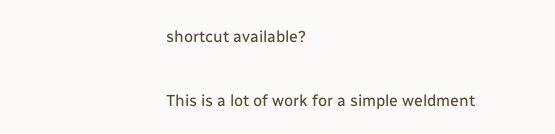shortcut available?

This is a lot of work for a simple weldment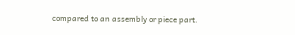compared to an assembly or piece part.